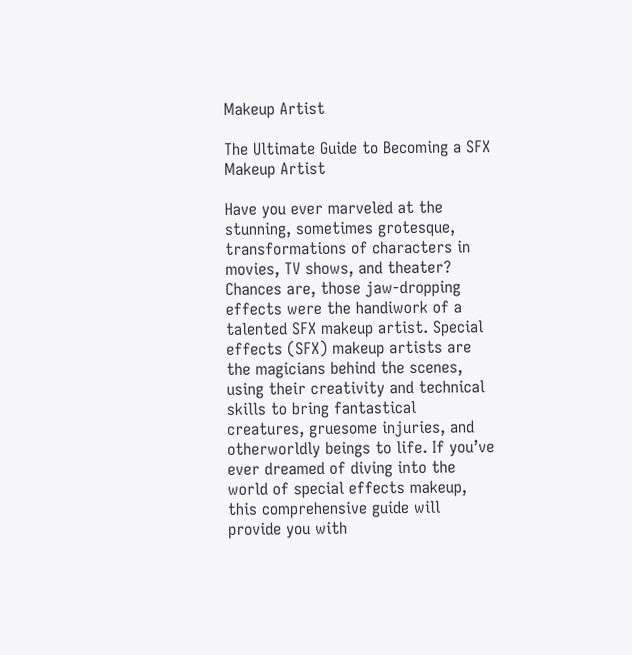Makeup Artist

The Ultimate Guide to Becoming a SFX Makeup Artist

Have you ever marveled at the stunning, sometimes grotesque, transformations of characters in movies, TV shows, and theater? Chances are, those jaw-dropping effects were the handiwork of a talented SFX makeup artist. Special effects (SFX) makeup artists are the magicians behind the scenes, using their creativity and technical skills to bring fantastical creatures, gruesome injuries, and otherworldly beings to life. If you’ve ever dreamed of diving into the world of special effects makeup, this comprehensive guide will provide you with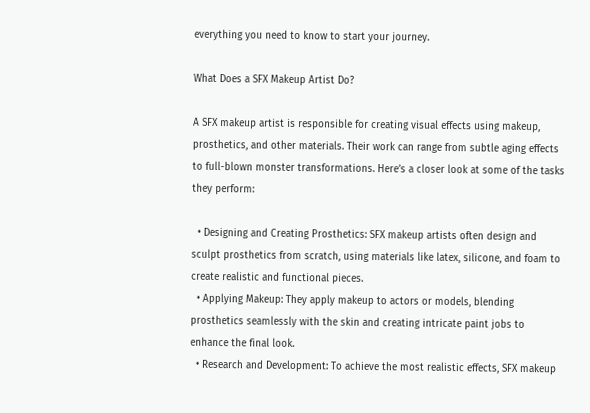everything you need to know to start your journey.

What Does a SFX Makeup Artist Do?

A SFX makeup artist is responsible for creating visual effects using makeup, prosthetics, and other materials. Their work can range from subtle aging effects to full-blown monster transformations. Here’s a closer look at some of the tasks they perform:

  • Designing and Creating Prosthetics: SFX makeup artists often design and sculpt prosthetics from scratch, using materials like latex, silicone, and foam to create realistic and functional pieces.
  • Applying Makeup: They apply makeup to actors or models, blending prosthetics seamlessly with the skin and creating intricate paint jobs to enhance the final look.
  • Research and Development: To achieve the most realistic effects, SFX makeup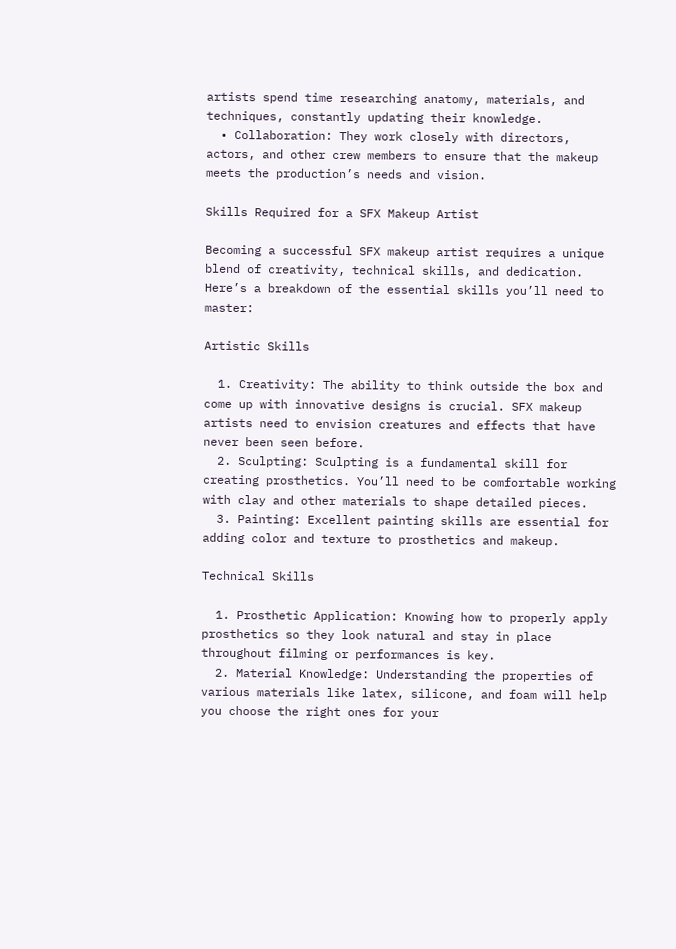artists spend time researching anatomy, materials, and techniques, constantly updating their knowledge.
  • Collaboration: They work closely with directors, actors, and other crew members to ensure that the makeup meets the production’s needs and vision.

Skills Required for a SFX Makeup Artist

Becoming a successful SFX makeup artist requires a unique blend of creativity, technical skills, and dedication. Here’s a breakdown of the essential skills you’ll need to master:

Artistic Skills

  1. Creativity: The ability to think outside the box and come up with innovative designs is crucial. SFX makeup artists need to envision creatures and effects that have never been seen before.
  2. Sculpting: Sculpting is a fundamental skill for creating prosthetics. You’ll need to be comfortable working with clay and other materials to shape detailed pieces.
  3. Painting: Excellent painting skills are essential for adding color and texture to prosthetics and makeup.

Technical Skills

  1. Prosthetic Application: Knowing how to properly apply prosthetics so they look natural and stay in place throughout filming or performances is key.
  2. Material Knowledge: Understanding the properties of various materials like latex, silicone, and foam will help you choose the right ones for your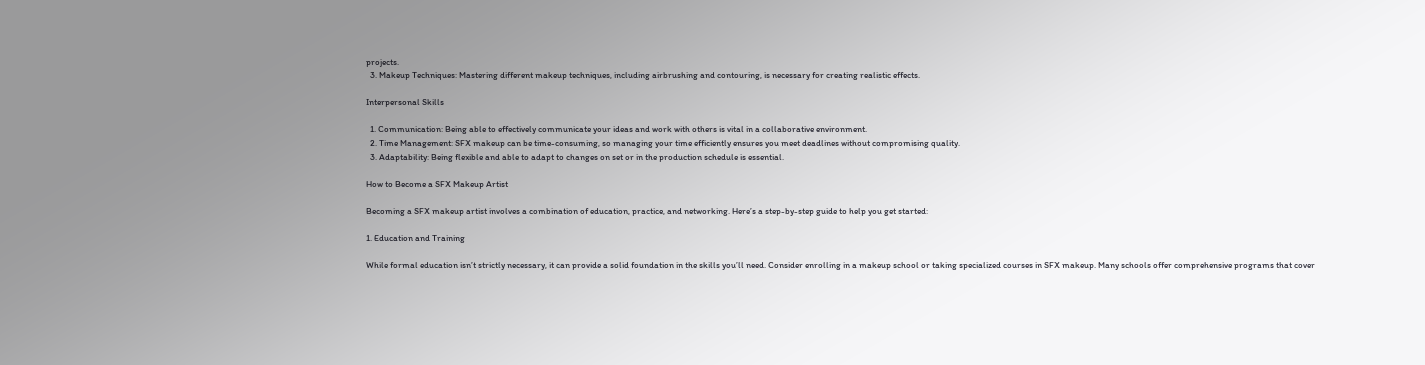projects.
  3. Makeup Techniques: Mastering different makeup techniques, including airbrushing and contouring, is necessary for creating realistic effects.

Interpersonal Skills

  1. Communication: Being able to effectively communicate your ideas and work with others is vital in a collaborative environment.
  2. Time Management: SFX makeup can be time-consuming, so managing your time efficiently ensures you meet deadlines without compromising quality.
  3. Adaptability: Being flexible and able to adapt to changes on set or in the production schedule is essential.

How to Become a SFX Makeup Artist

Becoming a SFX makeup artist involves a combination of education, practice, and networking. Here’s a step-by-step guide to help you get started:

1. Education and Training

While formal education isn’t strictly necessary, it can provide a solid foundation in the skills you’ll need. Consider enrolling in a makeup school or taking specialized courses in SFX makeup. Many schools offer comprehensive programs that cover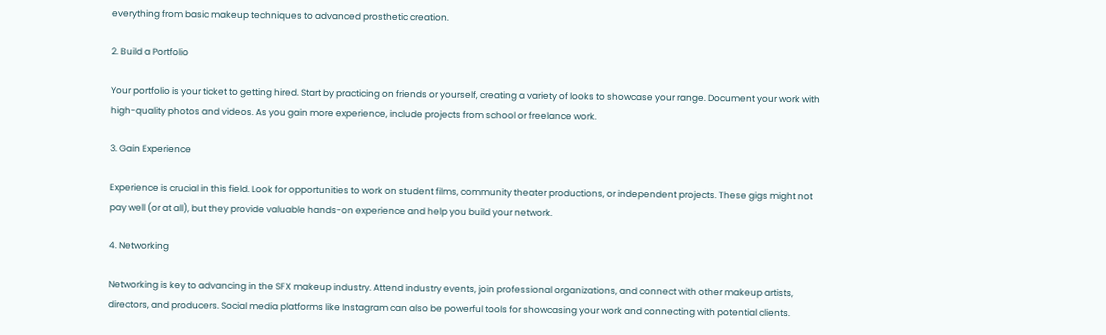everything from basic makeup techniques to advanced prosthetic creation.

2. Build a Portfolio

Your portfolio is your ticket to getting hired. Start by practicing on friends or yourself, creating a variety of looks to showcase your range. Document your work with high-quality photos and videos. As you gain more experience, include projects from school or freelance work.

3. Gain Experience

Experience is crucial in this field. Look for opportunities to work on student films, community theater productions, or independent projects. These gigs might not pay well (or at all), but they provide valuable hands-on experience and help you build your network.

4. Networking

Networking is key to advancing in the SFX makeup industry. Attend industry events, join professional organizations, and connect with other makeup artists, directors, and producers. Social media platforms like Instagram can also be powerful tools for showcasing your work and connecting with potential clients.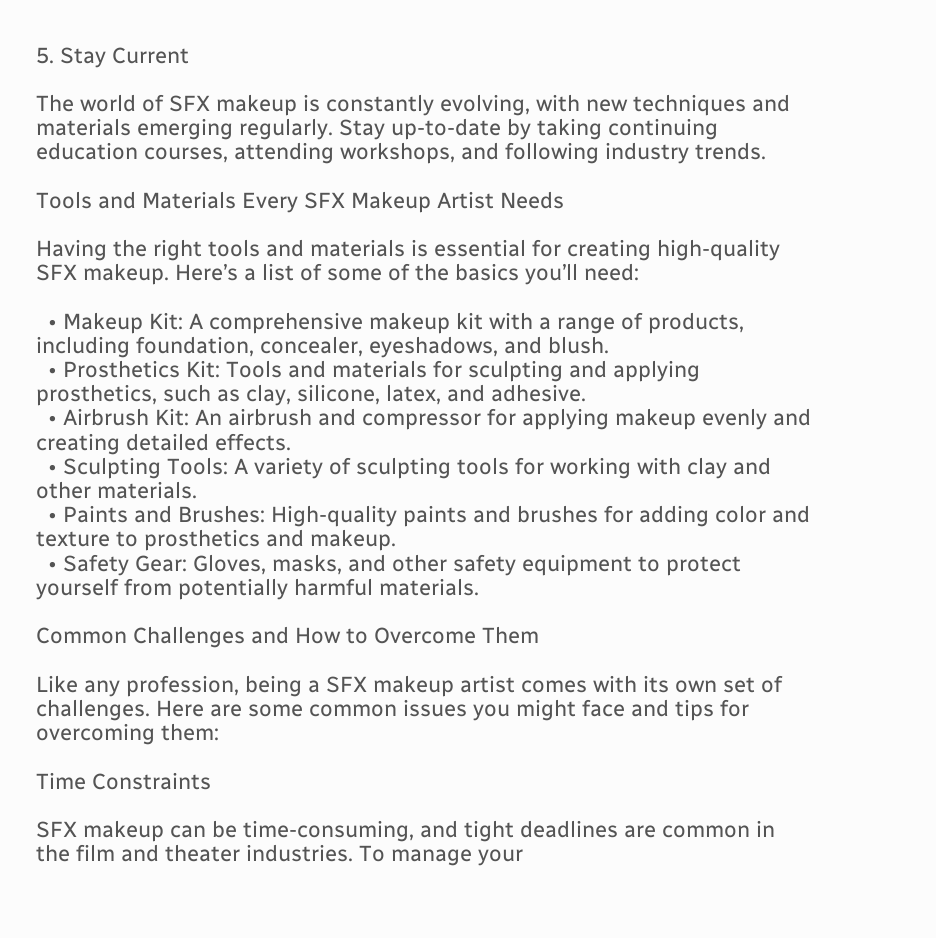5. Stay Current

The world of SFX makeup is constantly evolving, with new techniques and materials emerging regularly. Stay up-to-date by taking continuing education courses, attending workshops, and following industry trends.

Tools and Materials Every SFX Makeup Artist Needs

Having the right tools and materials is essential for creating high-quality SFX makeup. Here’s a list of some of the basics you’ll need:

  • Makeup Kit: A comprehensive makeup kit with a range of products, including foundation, concealer, eyeshadows, and blush.
  • Prosthetics Kit: Tools and materials for sculpting and applying prosthetics, such as clay, silicone, latex, and adhesive.
  • Airbrush Kit: An airbrush and compressor for applying makeup evenly and creating detailed effects.
  • Sculpting Tools: A variety of sculpting tools for working with clay and other materials.
  • Paints and Brushes: High-quality paints and brushes for adding color and texture to prosthetics and makeup.
  • Safety Gear: Gloves, masks, and other safety equipment to protect yourself from potentially harmful materials.

Common Challenges and How to Overcome Them

Like any profession, being a SFX makeup artist comes with its own set of challenges. Here are some common issues you might face and tips for overcoming them:

Time Constraints

SFX makeup can be time-consuming, and tight deadlines are common in the film and theater industries. To manage your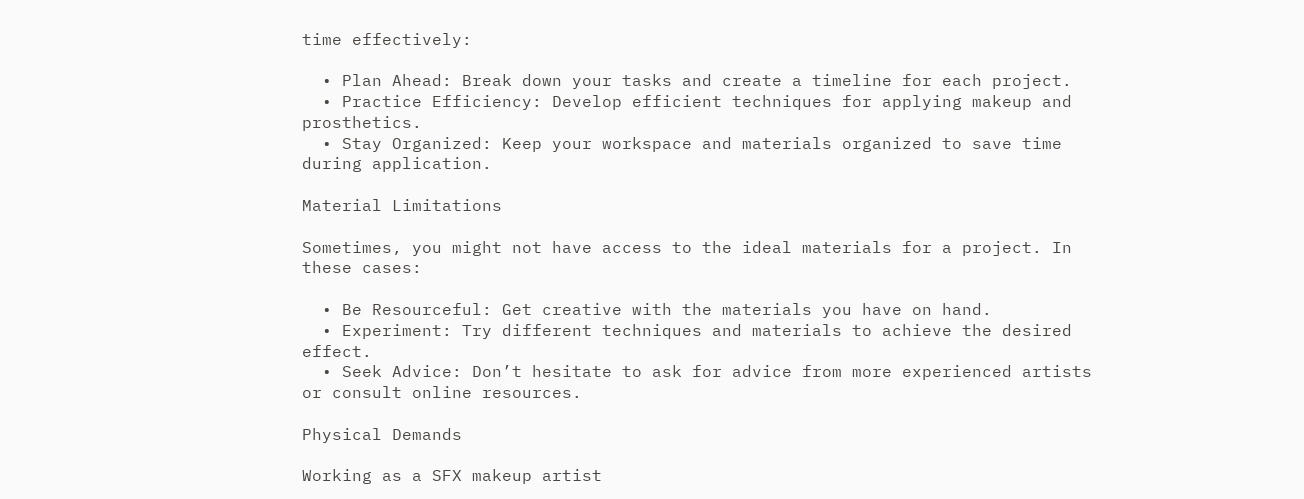time effectively:

  • Plan Ahead: Break down your tasks and create a timeline for each project.
  • Practice Efficiency: Develop efficient techniques for applying makeup and prosthetics.
  • Stay Organized: Keep your workspace and materials organized to save time during application.

Material Limitations

Sometimes, you might not have access to the ideal materials for a project. In these cases:

  • Be Resourceful: Get creative with the materials you have on hand.
  • Experiment: Try different techniques and materials to achieve the desired effect.
  • Seek Advice: Don’t hesitate to ask for advice from more experienced artists or consult online resources.

Physical Demands

Working as a SFX makeup artist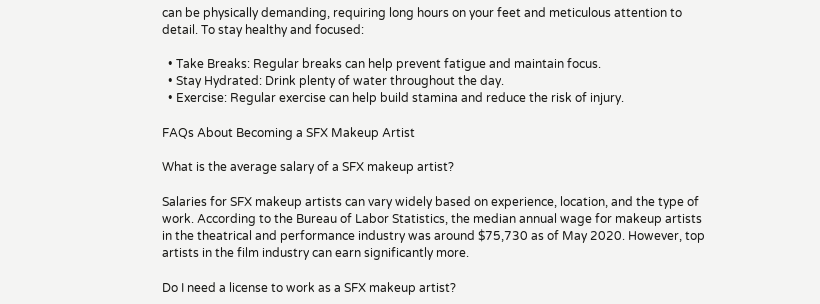can be physically demanding, requiring long hours on your feet and meticulous attention to detail. To stay healthy and focused:

  • Take Breaks: Regular breaks can help prevent fatigue and maintain focus.
  • Stay Hydrated: Drink plenty of water throughout the day.
  • Exercise: Regular exercise can help build stamina and reduce the risk of injury.

FAQs About Becoming a SFX Makeup Artist

What is the average salary of a SFX makeup artist?

Salaries for SFX makeup artists can vary widely based on experience, location, and the type of work. According to the Bureau of Labor Statistics, the median annual wage for makeup artists in the theatrical and performance industry was around $75,730 as of May 2020. However, top artists in the film industry can earn significantly more.

Do I need a license to work as a SFX makeup artist?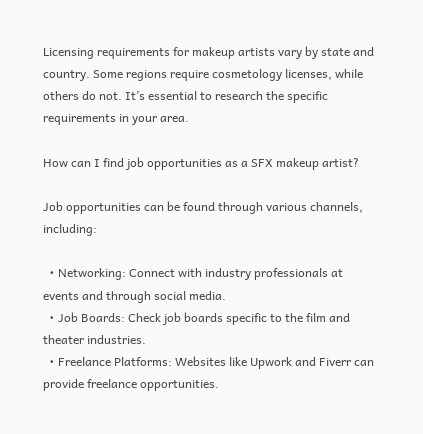Licensing requirements for makeup artists vary by state and country. Some regions require cosmetology licenses, while others do not. It’s essential to research the specific requirements in your area.

How can I find job opportunities as a SFX makeup artist?

Job opportunities can be found through various channels, including:

  • Networking: Connect with industry professionals at events and through social media.
  • Job Boards: Check job boards specific to the film and theater industries.
  • Freelance Platforms: Websites like Upwork and Fiverr can provide freelance opportunities.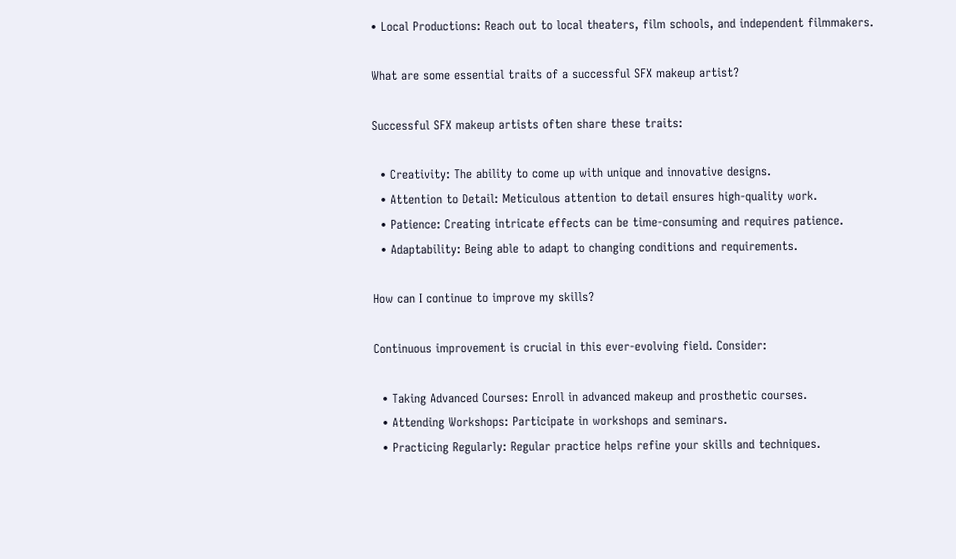• Local Productions: Reach out to local theaters, film schools, and independent filmmakers.

What are some essential traits of a successful SFX makeup artist?

Successful SFX makeup artists often share these traits:

  • Creativity: The ability to come up with unique and innovative designs.
  • Attention to Detail: Meticulous attention to detail ensures high-quality work.
  • Patience: Creating intricate effects can be time-consuming and requires patience.
  • Adaptability: Being able to adapt to changing conditions and requirements.

How can I continue to improve my skills?

Continuous improvement is crucial in this ever-evolving field. Consider:

  • Taking Advanced Courses: Enroll in advanced makeup and prosthetic courses.
  • Attending Workshops: Participate in workshops and seminars.
  • Practicing Regularly: Regular practice helps refine your skills and techniques.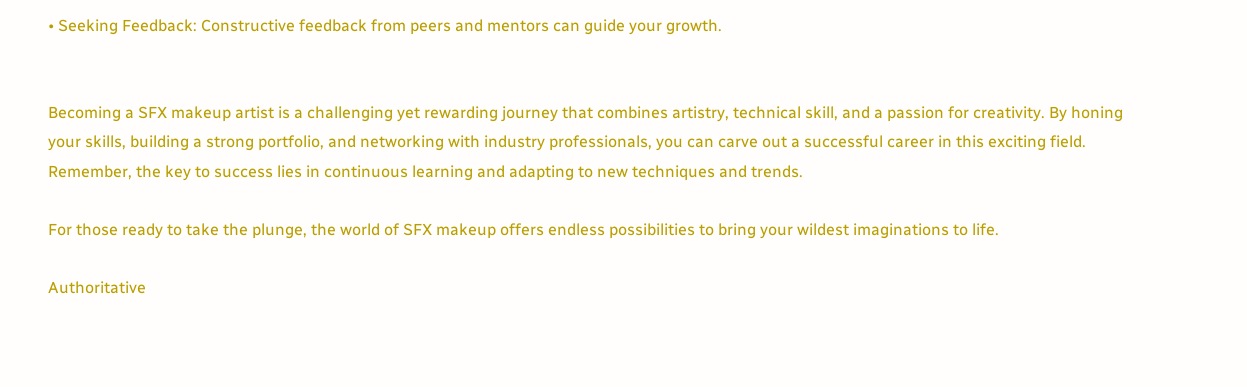• Seeking Feedback: Constructive feedback from peers and mentors can guide your growth.


Becoming a SFX makeup artist is a challenging yet rewarding journey that combines artistry, technical skill, and a passion for creativity. By honing your skills, building a strong portfolio, and networking with industry professionals, you can carve out a successful career in this exciting field. Remember, the key to success lies in continuous learning and adapting to new techniques and trends.

For those ready to take the plunge, the world of SFX makeup offers endless possibilities to bring your wildest imaginations to life.

Authoritative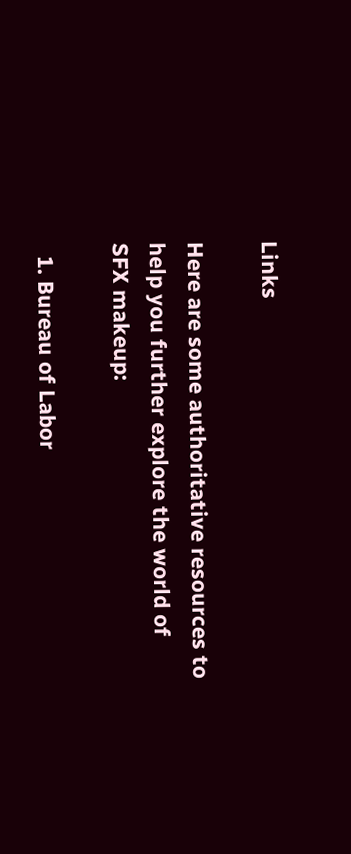Links

Here are some authoritative resources to help you further explore the world of SFX makeup:

  1. Bureau of Labor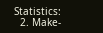Statistics:
  2. Make-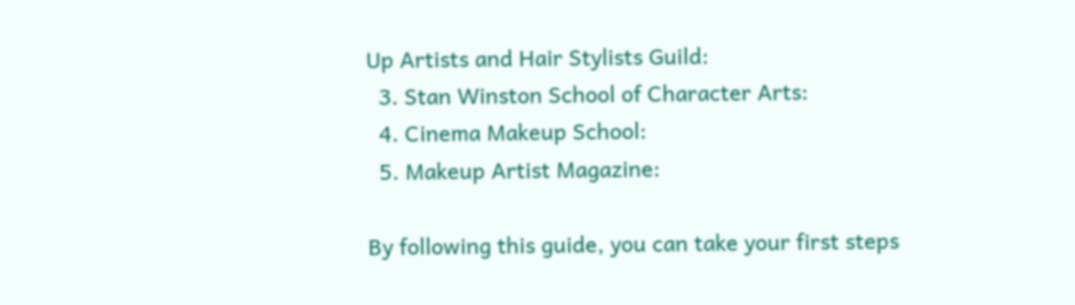Up Artists and Hair Stylists Guild:
  3. Stan Winston School of Character Arts:
  4. Cinema Makeup School:
  5. Makeup Artist Magazine:

By following this guide, you can take your first steps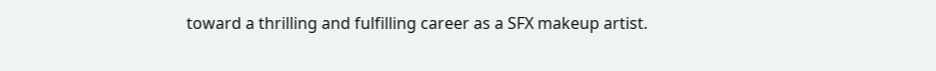toward a thrilling and fulfilling career as a SFX makeup artist.